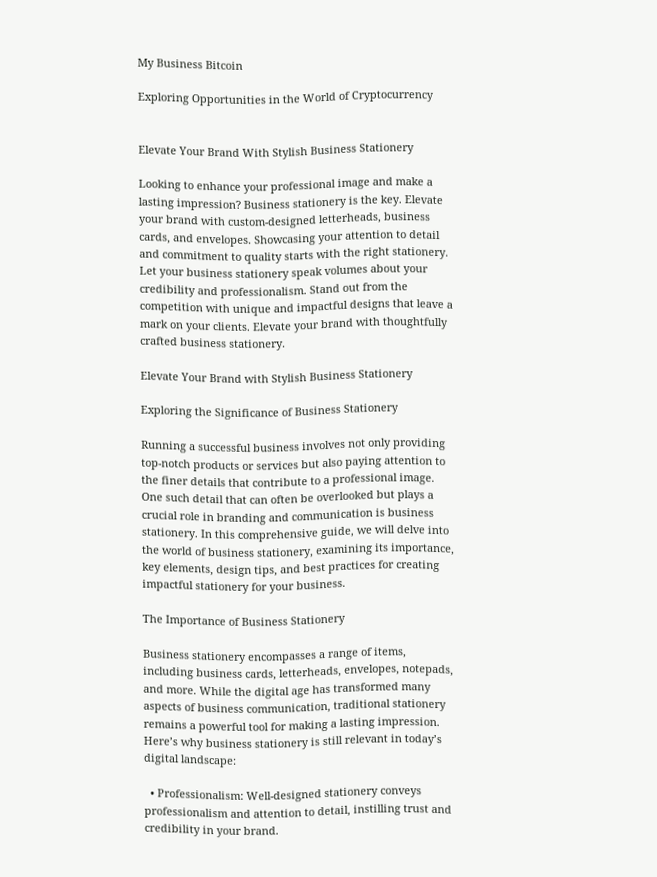My Business Bitcoin

Exploring Opportunities in the World of Cryptocurrency


Elevate Your Brand With Stylish Business Stationery

Looking to enhance your professional image and make a lasting impression? Business stationery is the key. Elevate your brand with custom-designed letterheads, business cards, and envelopes. Showcasing your attention to detail and commitment to quality starts with the right stationery. Let your business stationery speak volumes about your credibility and professionalism. Stand out from the competition with unique and impactful designs that leave a mark on your clients. Elevate your brand with thoughtfully crafted business stationery.

Elevate Your Brand with Stylish Business Stationery

Exploring the Significance of Business Stationery

Running a successful business involves not only providing top-notch products or services but also paying attention to the finer details that contribute to a professional image. One such detail that can often be overlooked but plays a crucial role in branding and communication is business stationery. In this comprehensive guide, we will delve into the world of business stationery, examining its importance, key elements, design tips, and best practices for creating impactful stationery for your business.

The Importance of Business Stationery

Business stationery encompasses a range of items, including business cards, letterheads, envelopes, notepads, and more. While the digital age has transformed many aspects of business communication, traditional stationery remains a powerful tool for making a lasting impression. Here’s why business stationery is still relevant in today’s digital landscape:

  • Professionalism: Well-designed stationery conveys professionalism and attention to detail, instilling trust and credibility in your brand.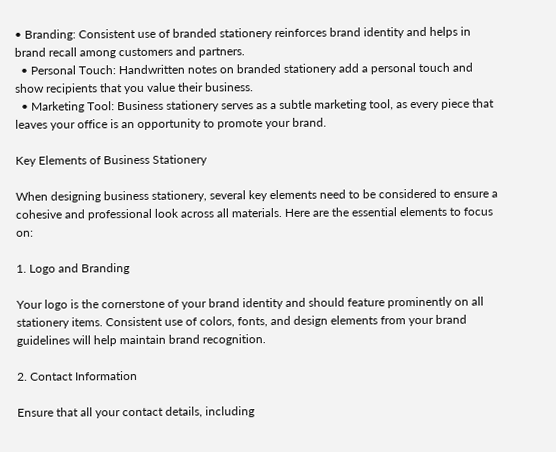• Branding: Consistent use of branded stationery reinforces brand identity and helps in brand recall among customers and partners.
  • Personal Touch: Handwritten notes on branded stationery add a personal touch and show recipients that you value their business.
  • Marketing Tool: Business stationery serves as a subtle marketing tool, as every piece that leaves your office is an opportunity to promote your brand.

Key Elements of Business Stationery

When designing business stationery, several key elements need to be considered to ensure a cohesive and professional look across all materials. Here are the essential elements to focus on:

1. Logo and Branding

Your logo is the cornerstone of your brand identity and should feature prominently on all stationery items. Consistent use of colors, fonts, and design elements from your brand guidelines will help maintain brand recognition.

2. Contact Information

Ensure that all your contact details, including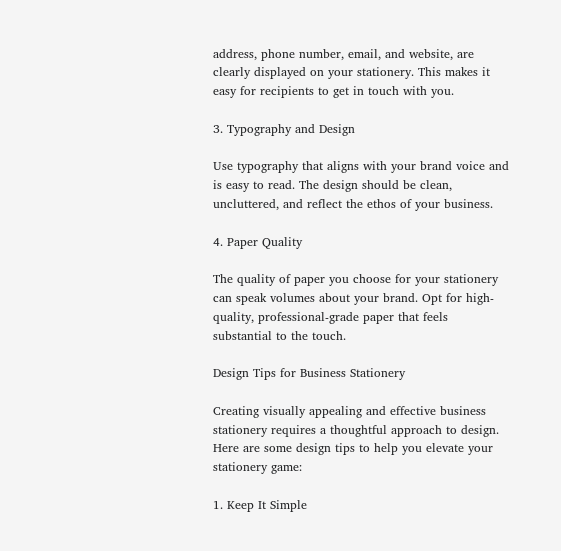address, phone number, email, and website, are clearly displayed on your stationery. This makes it easy for recipients to get in touch with you.

3. Typography and Design

Use typography that aligns with your brand voice and is easy to read. The design should be clean, uncluttered, and reflect the ethos of your business.

4. Paper Quality

The quality of paper you choose for your stationery can speak volumes about your brand. Opt for high-quality, professional-grade paper that feels substantial to the touch.

Design Tips for Business Stationery

Creating visually appealing and effective business stationery requires a thoughtful approach to design. Here are some design tips to help you elevate your stationery game:

1. Keep It Simple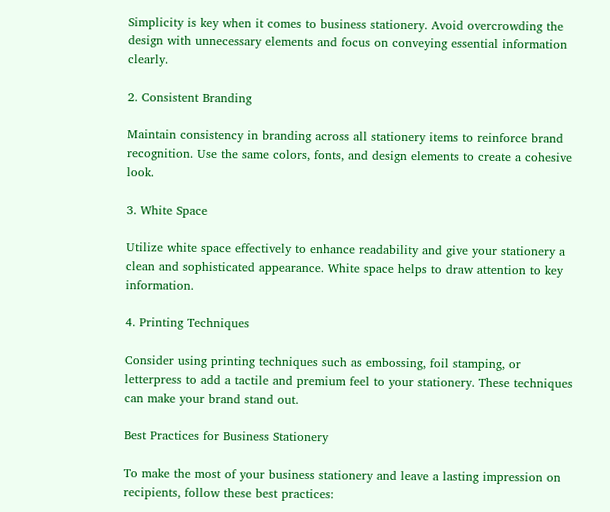Simplicity is key when it comes to business stationery. Avoid overcrowding the design with unnecessary elements and focus on conveying essential information clearly.

2. Consistent Branding

Maintain consistency in branding across all stationery items to reinforce brand recognition. Use the same colors, fonts, and design elements to create a cohesive look.

3. White Space

Utilize white space effectively to enhance readability and give your stationery a clean and sophisticated appearance. White space helps to draw attention to key information.

4. Printing Techniques

Consider using printing techniques such as embossing, foil stamping, or letterpress to add a tactile and premium feel to your stationery. These techniques can make your brand stand out.

Best Practices for Business Stationery

To make the most of your business stationery and leave a lasting impression on recipients, follow these best practices: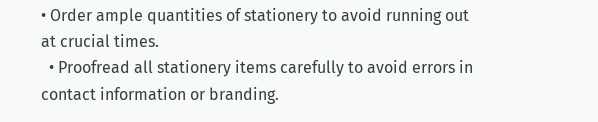• Order ample quantities of stationery to avoid running out at crucial times.
  • Proofread all stationery items carefully to avoid errors in contact information or branding.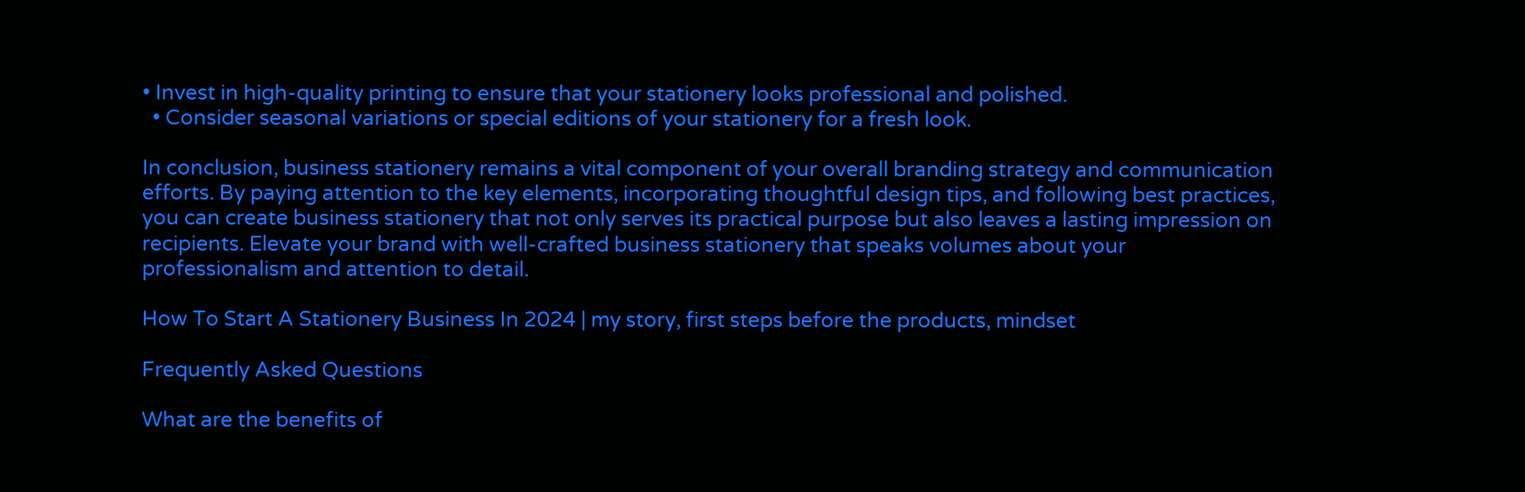• Invest in high-quality printing to ensure that your stationery looks professional and polished.
  • Consider seasonal variations or special editions of your stationery for a fresh look.

In conclusion, business stationery remains a vital component of your overall branding strategy and communication efforts. By paying attention to the key elements, incorporating thoughtful design tips, and following best practices, you can create business stationery that not only serves its practical purpose but also leaves a lasting impression on recipients. Elevate your brand with well-crafted business stationery that speaks volumes about your professionalism and attention to detail.

How To Start A Stationery Business In 2024 | my story, first steps before the products, mindset

Frequently Asked Questions

What are the benefits of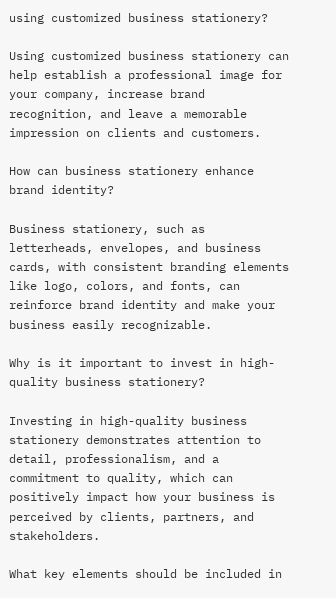using customized business stationery?

Using customized business stationery can help establish a professional image for your company, increase brand recognition, and leave a memorable impression on clients and customers.

How can business stationery enhance brand identity?

Business stationery, such as letterheads, envelopes, and business cards, with consistent branding elements like logo, colors, and fonts, can reinforce brand identity and make your business easily recognizable.

Why is it important to invest in high-quality business stationery?

Investing in high-quality business stationery demonstrates attention to detail, professionalism, and a commitment to quality, which can positively impact how your business is perceived by clients, partners, and stakeholders.

What key elements should be included in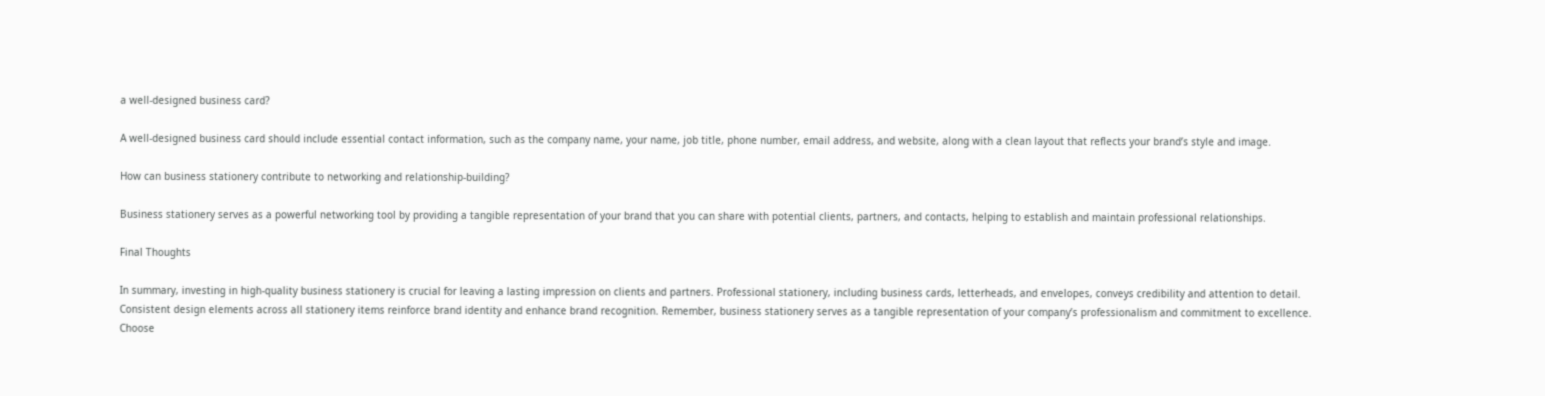a well-designed business card?

A well-designed business card should include essential contact information, such as the company name, your name, job title, phone number, email address, and website, along with a clean layout that reflects your brand’s style and image.

How can business stationery contribute to networking and relationship-building?

Business stationery serves as a powerful networking tool by providing a tangible representation of your brand that you can share with potential clients, partners, and contacts, helping to establish and maintain professional relationships.

Final Thoughts

In summary, investing in high-quality business stationery is crucial for leaving a lasting impression on clients and partners. Professional stationery, including business cards, letterheads, and envelopes, conveys credibility and attention to detail. Consistent design elements across all stationery items reinforce brand identity and enhance brand recognition. Remember, business stationery serves as a tangible representation of your company’s professionalism and commitment to excellence. Choose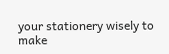your stationery wisely to make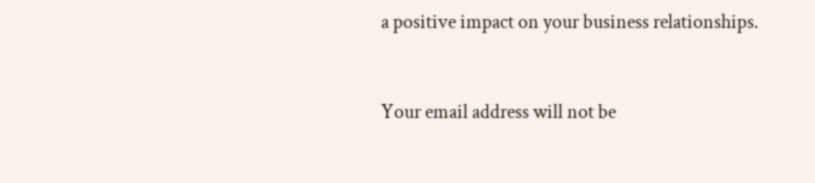a positive impact on your business relationships.


Your email address will not be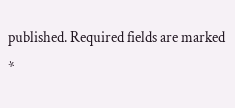published. Required fields are marked *